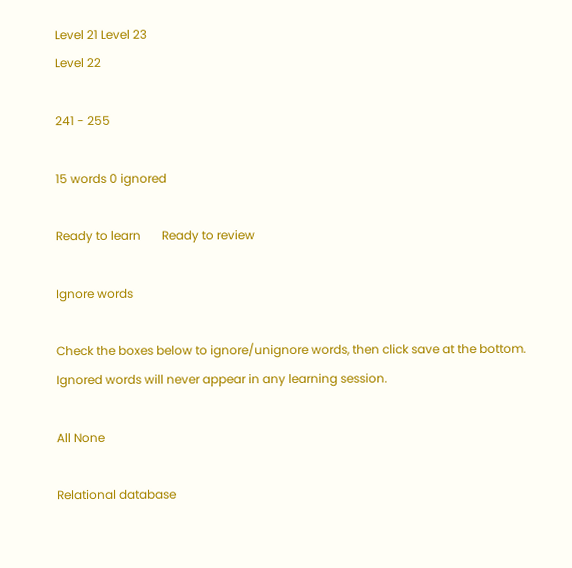Level 21 Level 23
Level 22

241 - 255

15 words 0 ignored

Ready to learn       Ready to review

Ignore words

Check the boxes below to ignore/unignore words, then click save at the bottom. Ignored words will never appear in any learning session.

All None

Relational database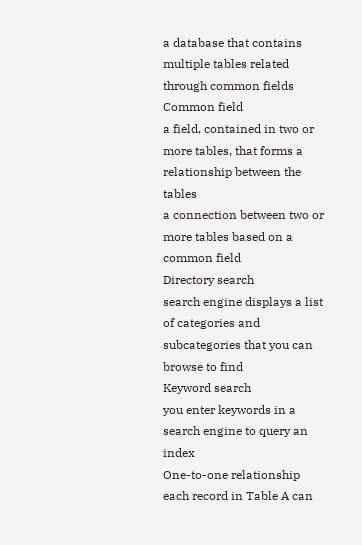a database that contains multiple tables related through common fields
Common field
a field, contained in two or more tables, that forms a relationship between the tables
a connection between two or more tables based on a common field
Directory search
search engine displays a list of categories and subcategories that you can browse to find
Keyword search
you enter keywords in a search engine to query an index
One-to-one relationship
each record in Table A can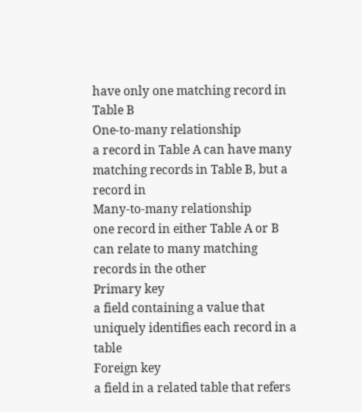have only one matching record in Table B
One-to-many relationship
a record in Table A can have many matching records in Table B, but a record in
Many-to-many relationship
one record in either Table A or B can relate to many matching records in the other
Primary key
a field containing a value that uniquely identifies each record in a table
Foreign key
a field in a related table that refers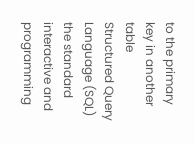to the primary key in another table
Structured Query Language (SQL)
the standard interactive and programming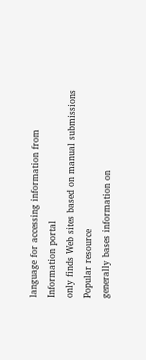language for accessing information from
Information portal
only finds Web sites based on manual submissions
Popular resource
generally bases information on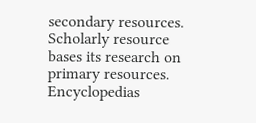secondary resources.
Scholarly resource
bases its research on primary resources.
Encyclopedias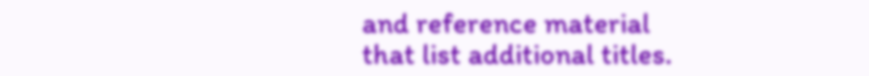and reference material that list additional titles.